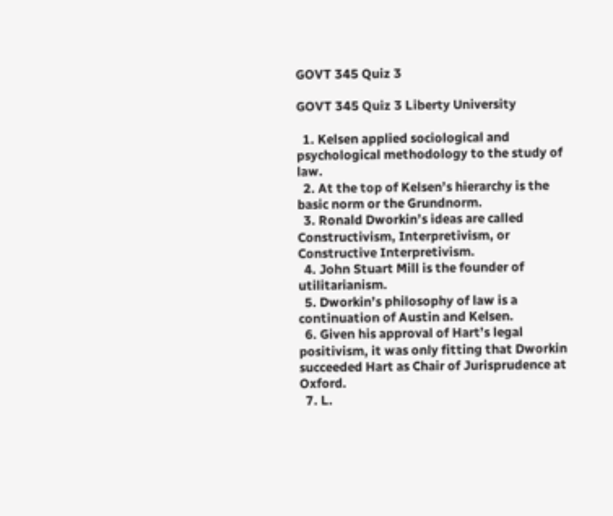GOVT 345 Quiz 3

GOVT 345 Quiz 3 Liberty University

  1. Kelsen applied sociological and psychological methodology to the study of law.
  2. At the top of Kelsen’s hierarchy is the basic norm or the Grundnorm.
  3. Ronald Dworkin’s ideas are called Constructivism, Interpretivism, or Constructive Interpretivism.
  4. John Stuart Mill is the founder of utilitarianism.
  5. Dworkin’s philosophy of law is a continuation of Austin and Kelsen.
  6. Given his approval of Hart’s legal positivism, it was only fitting that Dworkin succeeded Hart as Chair of Jurisprudence at Oxford.
  7. L.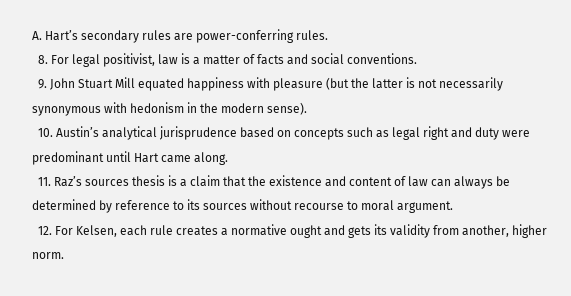A. Hart’s secondary rules are power-conferring rules.
  8. For legal positivist, law is a matter of facts and social conventions.
  9. John Stuart Mill equated happiness with pleasure (but the latter is not necessarily synonymous with hedonism in the modern sense).
  10. Austin’s analytical jurisprudence based on concepts such as legal right and duty were predominant until Hart came along.
  11. Raz’s sources thesis is a claim that the existence and content of law can always be determined by reference to its sources without recourse to moral argument.
  12. For Kelsen, each rule creates a normative ought and gets its validity from another, higher norm.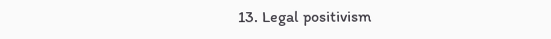13. Legal positivism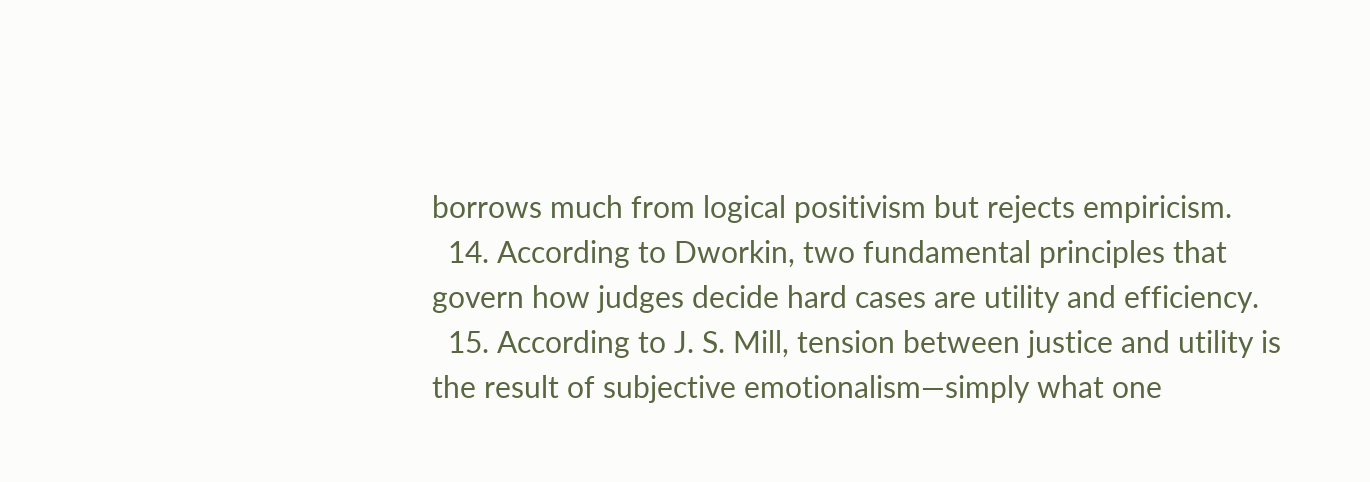borrows much from logical positivism but rejects empiricism.
  14. According to Dworkin, two fundamental principles that govern how judges decide hard cases are utility and efficiency.
  15. According to J. S. Mill, tension between justice and utility is the result of subjective emotionalism—simply what one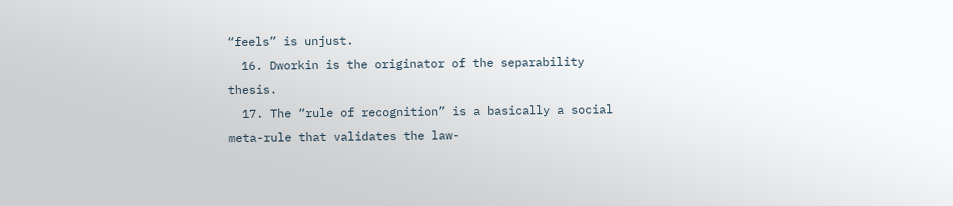“feels” is unjust.
  16. Dworkin is the originator of the separability thesis.
  17. The “rule of recognition” is a basically a social meta-rule that validates the law-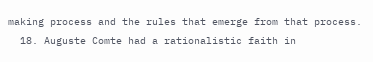making process and the rules that emerge from that process.
  18. Auguste Comte had a rationalistic faith in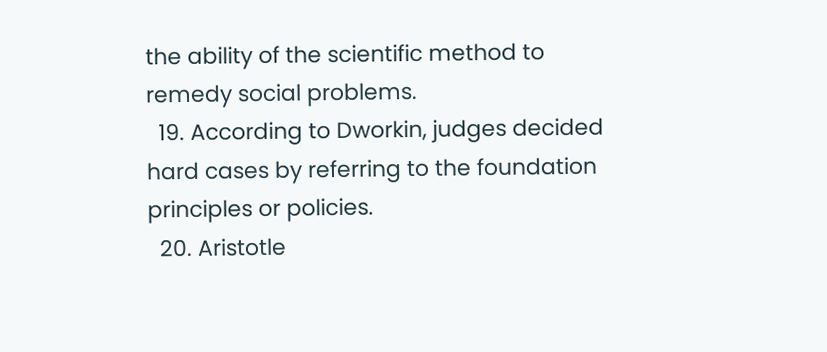the ability of the scientific method to remedy social problems.
  19. According to Dworkin, judges decided hard cases by referring to the foundation principles or policies.
  20. Aristotle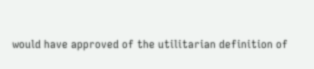would have approved of the utilitarian definition of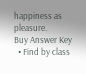happiness as pleasure.
Buy Answer Key
  • Find by class